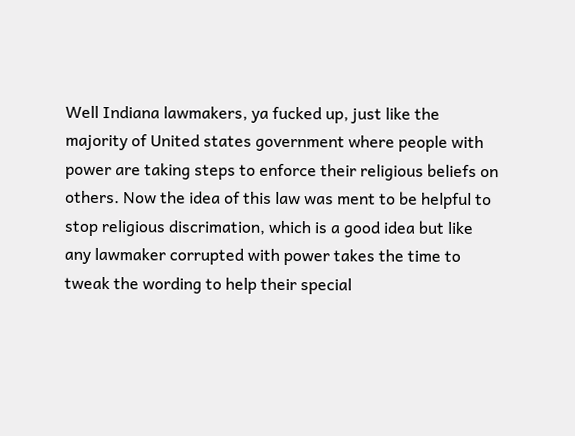Well Indiana lawmakers, ya fucked up, just like the majority of United states government where people with power are taking steps to enforce their religious beliefs on others. Now the idea of this law was ment to be helpful to stop religious discrimation, which is a good idea but like any lawmaker corrupted with power takes the time to tweak the wording to help their special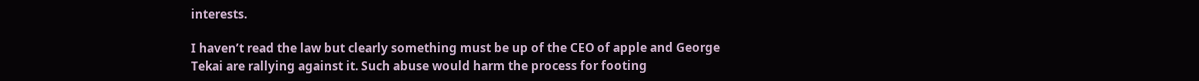interests.

I haven’t read the law but clearly something must be up of the CEO of apple and George Tekai are rallying against it. Such abuse would harm the process for footing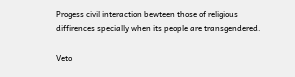Progess civil interaction bewteen those of religious diffirences specially when its people are transgendered.

Veto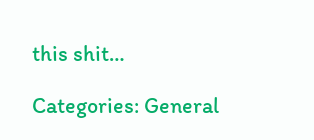this shit…

Categories: General